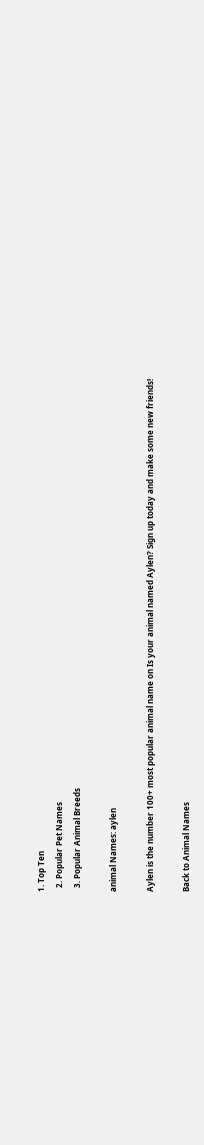1. Top Ten
  2. Popular Pet Names
  3. Popular Animal Breeds

animal Names: aylen

Aylen is the number 100+ most popular animal name on Is your animal named Aylen? Sign up today and make some new friends!

Back to Animal Names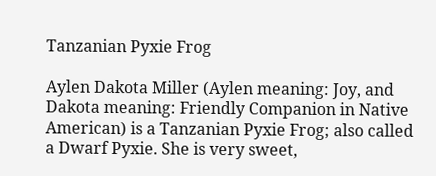Tanzanian Pyxie Frog

Aylen Dakota Miller (Aylen meaning: Joy, and Dakota meaning: Friendly Companion in Native American) is a Tanzanian Pyxie Frog; also called a Dwarf Pyxie. She is very sweet,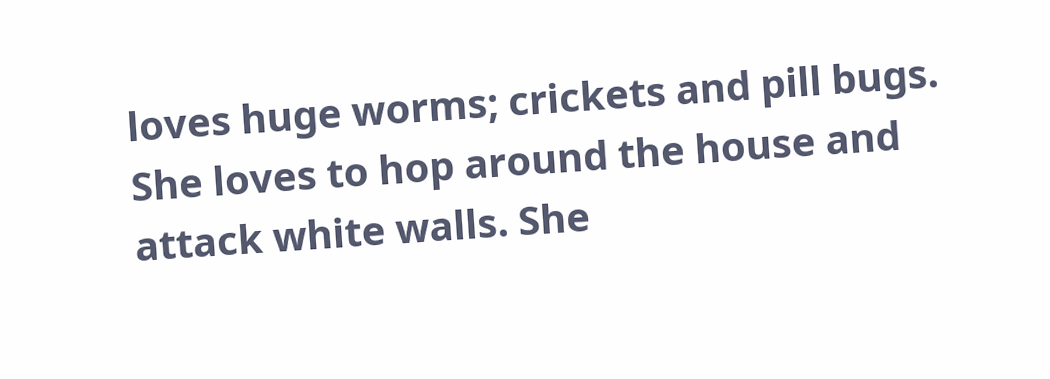loves huge worms; crickets and pill bugs. She loves to hop around the house and attack white walls. She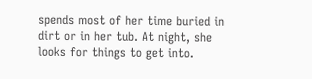spends most of her time buried in dirt or in her tub. At night, she looks for things to get into.